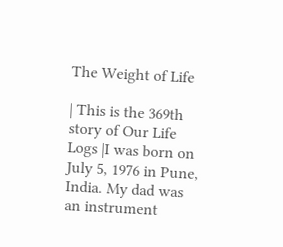The Weight of Life

| This is the 369th story of Our Life Logs |I was born on July 5, 1976 in Pune, India. My dad was an instrument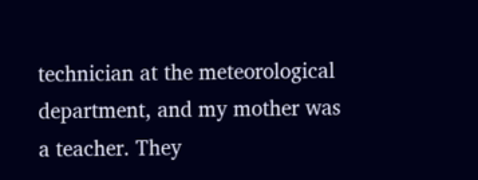technician at the meteorological department, and my mother was a teacher. They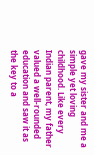gave my sister and me a simple yet loving childhood. Like every Indian parent, my father valued a well-rounded education and saw it as the key to a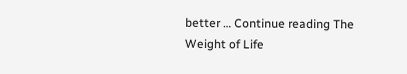better … Continue reading The Weight of Life